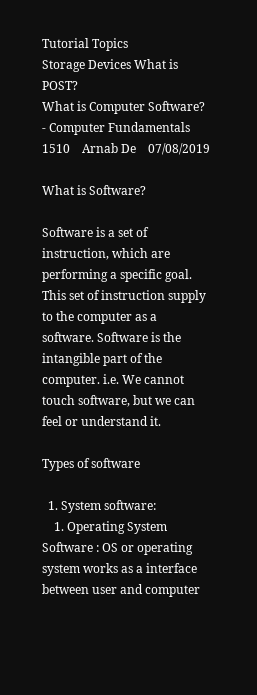Tutorial Topics
Storage Devices What is POST?
What is Computer Software? - Computer Fundamentals
1510    Arnab De    07/08/2019

What is Software?

Software is a set of instruction, which are performing a specific goal. This set of instruction supply to the computer as a software. Software is the intangible part of the computer. i.e. We cannot touch software, but we can feel or understand it.

Types of software

  1. System software:
    1. Operating System Software : OS or operating system works as a interface between user and computer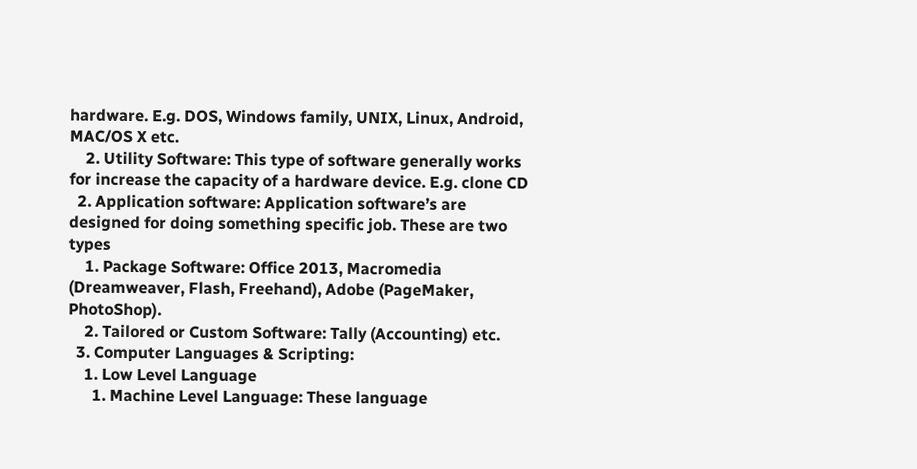hardware. E.g. DOS, Windows family, UNIX, Linux, Android, MAC/OS X etc.
    2. Utility Software: This type of software generally works for increase the capacity of a hardware device. E.g. clone CD
  2. Application software: Application software’s are designed for doing something specific job. These are two types
    1. Package Software: Office 2013, Macromedia (Dreamweaver, Flash, Freehand), Adobe (PageMaker, PhotoShop).
    2. Tailored or Custom Software: Tally (Accounting) etc.
  3. Computer Languages & Scripting:
    1. Low Level Language
      1. Machine Level Language: These language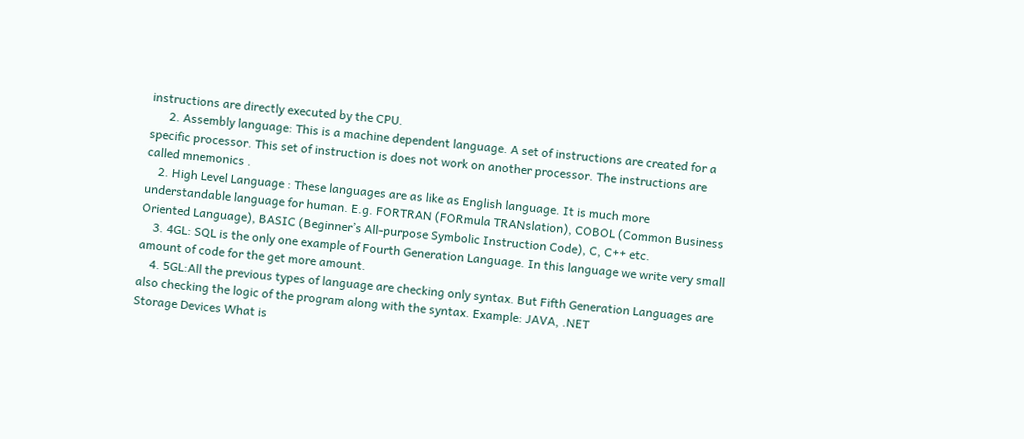instructions are directly executed by the CPU.
      2. Assembly language: This is a machine dependent language. A set of instructions are created for a specific processor. This set of instruction is does not work on another processor. The instructions are called mnemonics .
    2. High Level Language : These languages are as like as English language. It is much more understandable language for human. E.g. FORTRAN (FORmula TRANslation), COBOL (Common Business Oriented Language), BASIC (Beginner’s All-purpose Symbolic Instruction Code), C, C++ etc.
    3. 4GL: SQL is the only one example of Fourth Generation Language. In this language we write very small amount of code for the get more amount.
    4. 5GL:All the previous types of language are checking only syntax. But Fifth Generation Languages are also checking the logic of the program along with the syntax. Example: JAVA, .NET
Storage Devices What is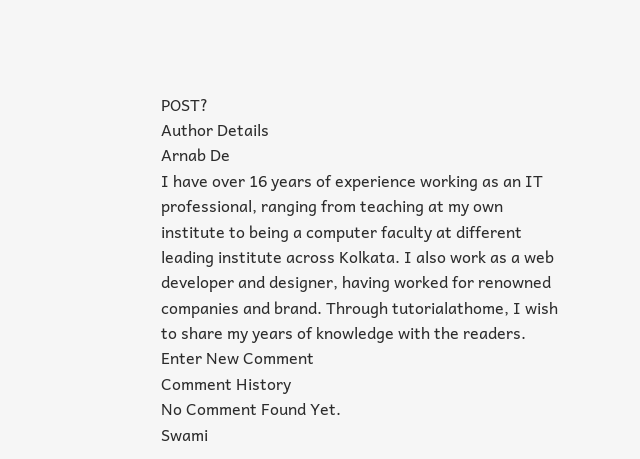POST?
Author Details
Arnab De
I have over 16 years of experience working as an IT professional, ranging from teaching at my own institute to being a computer faculty at different leading institute across Kolkata. I also work as a web developer and designer, having worked for renowned companies and brand. Through tutorialathome, I wish to share my years of knowledge with the readers.
Enter New Comment
Comment History
No Comment Found Yet.
Swami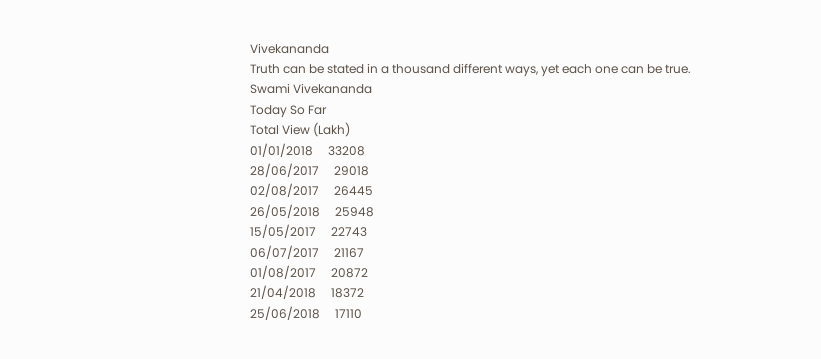Vivekananda
Truth can be stated in a thousand different ways, yet each one can be true.
Swami Vivekananda
Today So Far
Total View (Lakh)
01/01/2018     33208
28/06/2017     29018
02/08/2017     26445
26/05/2018     25948
15/05/2017     22743
06/07/2017     21167
01/08/2017     20872
21/04/2018     18372
25/06/2018     17110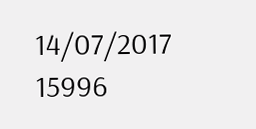14/07/2017     15996